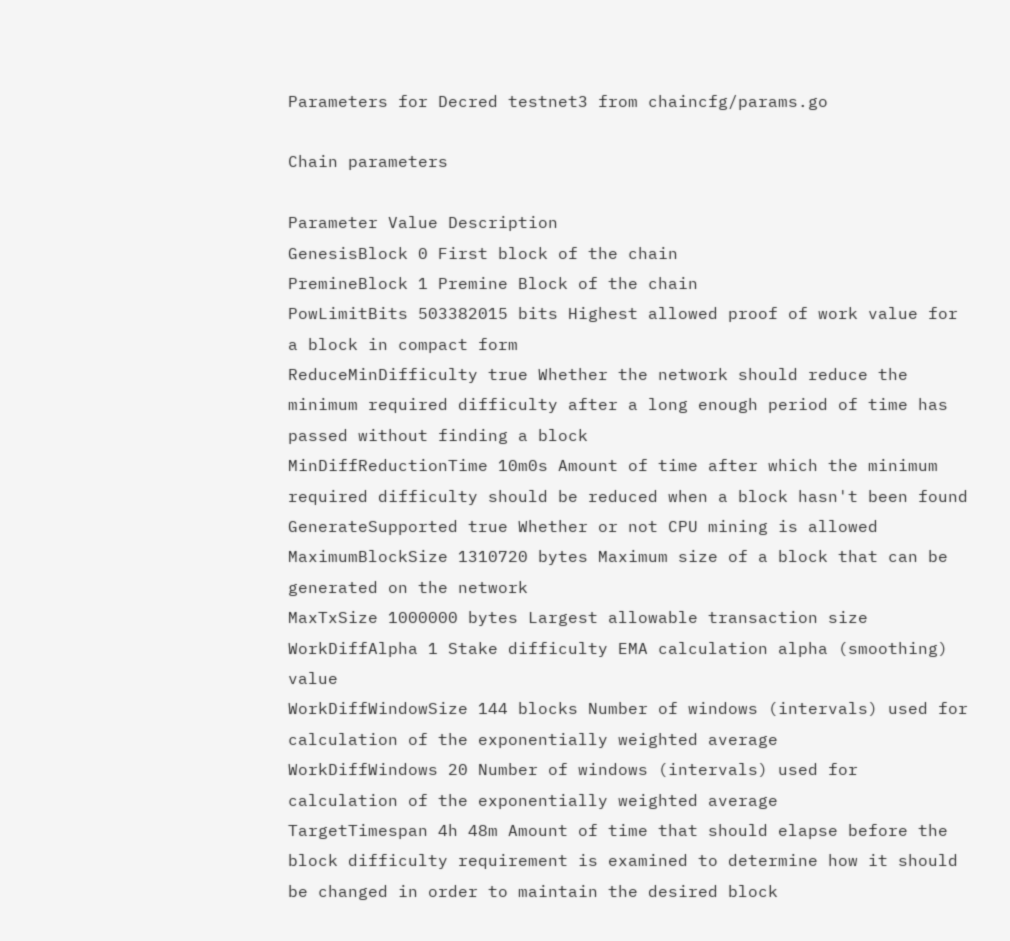Parameters for Decred testnet3 from chaincfg/params.go

Chain parameters

Parameter Value Description
GenesisBlock 0 First block of the chain
PremineBlock 1 Premine Block of the chain
PowLimitBits 503382015 bits Highest allowed proof of work value for a block in compact form
ReduceMinDifficulty true Whether the network should reduce the minimum required difficulty after a long enough period of time has passed without finding a block
MinDiffReductionTime 10m0s Amount of time after which the minimum required difficulty should be reduced when a block hasn't been found
GenerateSupported true Whether or not CPU mining is allowed
MaximumBlockSize 1310720 bytes Maximum size of a block that can be generated on the network
MaxTxSize 1000000 bytes Largest allowable transaction size
WorkDiffAlpha 1 Stake difficulty EMA calculation alpha (smoothing) value
WorkDiffWindowSize 144 blocks Number of windows (intervals) used for calculation of the exponentially weighted average
WorkDiffWindows 20 Number of windows (intervals) used for calculation of the exponentially weighted average
TargetTimespan 4h 48m Amount of time that should elapse before the block difficulty requirement is examined to determine how it should be changed in order to maintain the desired block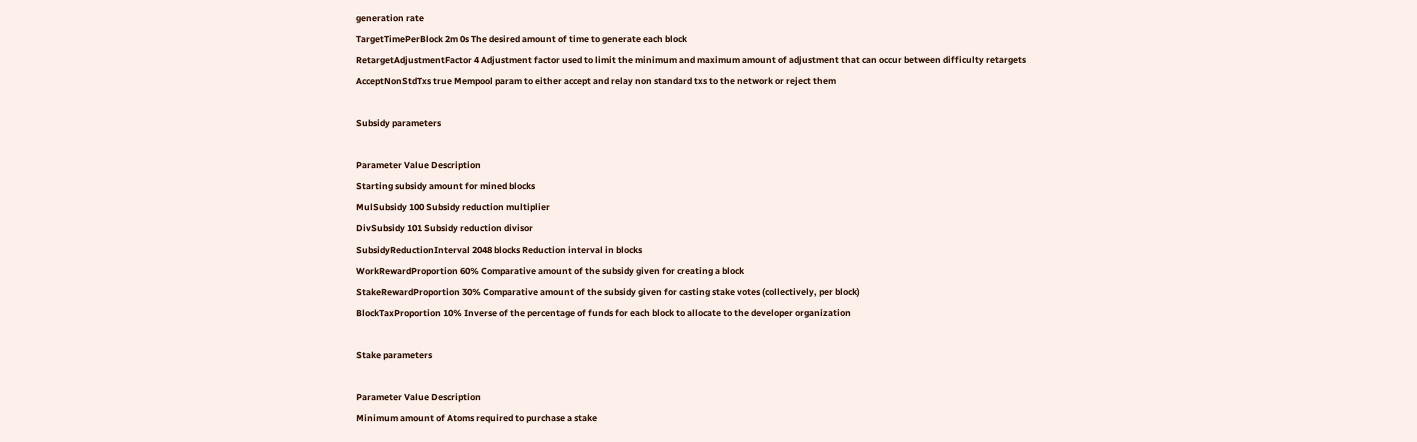generation rate
TargetTimePerBlock 2m 0s The desired amount of time to generate each block
RetargetAdjustmentFactor 4 Adjustment factor used to limit the minimum and maximum amount of adjustment that can occur between difficulty retargets
AcceptNonStdTxs true Mempool param to either accept and relay non standard txs to the network or reject them

Subsidy parameters

Parameter Value Description
Starting subsidy amount for mined blocks
MulSubsidy 100 Subsidy reduction multiplier
DivSubsidy 101 Subsidy reduction divisor
SubsidyReductionInterval 2048 blocks Reduction interval in blocks
WorkRewardProportion 60% Comparative amount of the subsidy given for creating a block
StakeRewardProportion 30% Comparative amount of the subsidy given for casting stake votes (collectively, per block)
BlockTaxProportion 10% Inverse of the percentage of funds for each block to allocate to the developer organization

Stake parameters

Parameter Value Description
Minimum amount of Atoms required to purchase a stake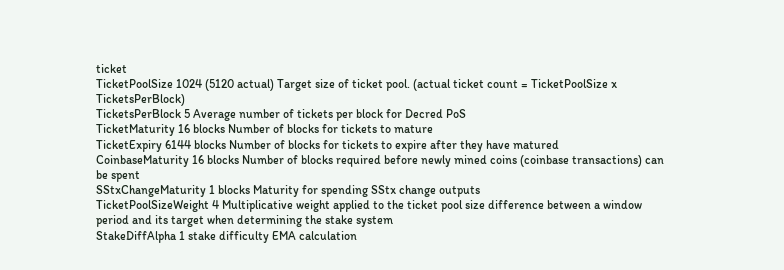ticket
TicketPoolSize 1024 (5120 actual) Target size of ticket pool. (actual ticket count = TicketPoolSize x TicketsPerBlock)
TicketsPerBlock 5 Average number of tickets per block for Decred PoS
TicketMaturity 16 blocks Number of blocks for tickets to mature
TicketExpiry 6144 blocks Number of blocks for tickets to expire after they have matured
CoinbaseMaturity 16 blocks Number of blocks required before newly mined coins (coinbase transactions) can be spent
SStxChangeMaturity 1 blocks Maturity for spending SStx change outputs
TicketPoolSizeWeight 4 Multiplicative weight applied to the ticket pool size difference between a window period and its target when determining the stake system
StakeDiffAlpha 1 stake difficulty EMA calculation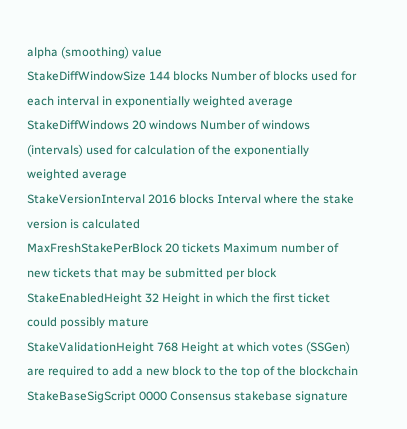alpha (smoothing) value
StakeDiffWindowSize 144 blocks Number of blocks used for each interval in exponentially weighted average
StakeDiffWindows 20 windows Number of windows (intervals) used for calculation of the exponentially weighted average
StakeVersionInterval 2016 blocks Interval where the stake version is calculated
MaxFreshStakePerBlock 20 tickets Maximum number of new tickets that may be submitted per block
StakeEnabledHeight 32 Height in which the first ticket could possibly mature
StakeValidationHeight 768 Height at which votes (SSGen) are required to add a new block to the top of the blockchain
StakeBaseSigScript 0000 Consensus stakebase signature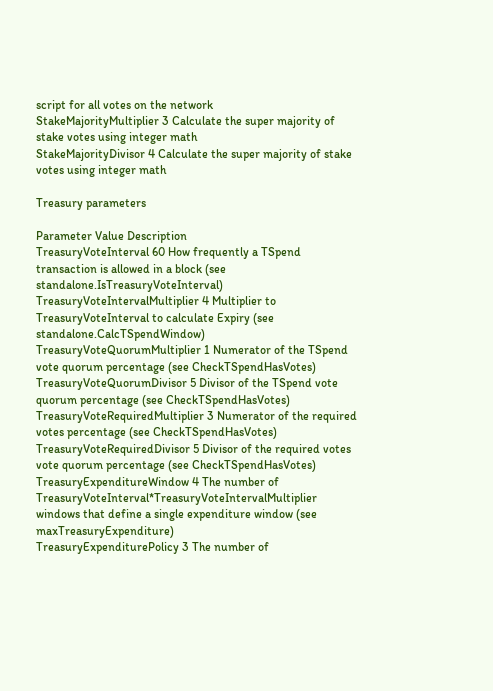script for all votes on the network
StakeMajorityMultiplier 3 Calculate the super majority of stake votes using integer math
StakeMajorityDivisor 4 Calculate the super majority of stake votes using integer math

Treasury parameters

Parameter Value Description
TreasuryVoteInterval 60 How frequently a TSpend transaction is allowed in a block (see standalone.IsTreasuryVoteInterval)
TreasuryVoteIntervalMultiplier 4 Multiplier to TreasuryVoteInterval to calculate Expiry (see standalone.CalcTSpendWindow)
TreasuryVoteQuorumMultiplier 1 Numerator of the TSpend vote quorum percentage (see CheckTSpendHasVotes)
TreasuryVoteQuorumDivisor 5 Divisor of the TSpend vote quorum percentage (see CheckTSpendHasVotes)
TreasuryVoteRequiredMultiplier 3 Numerator of the required votes percentage (see CheckTSpendHasVotes)
TreasuryVoteRequiredDivisor 5 Divisor of the required votes vote quorum percentage (see CheckTSpendHasVotes)
TreasuryExpenditureWindow 4 The number of TreasuryVoteInterval*TreasuryVoteIntervalMultiplier windows that define a single expenditure window (see maxTreasuryExpenditure)
TreasuryExpenditurePolicy 3 The number of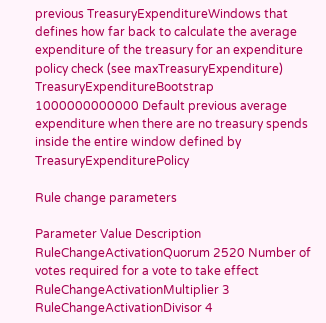previous TreasuryExpenditureWindows that defines how far back to calculate the average expenditure of the treasury for an expenditure policy check (see maxTreasuryExpenditure)
TreasuryExpenditureBootstrap 1000000000000 Default previous average expenditure when there are no treasury spends inside the entire window defined by TreasuryExpenditurePolicy

Rule change parameters

Parameter Value Description
RuleChangeActivationQuorum 2520 Number of votes required for a vote to take effect
RuleChangeActivationMultiplier 3
RuleChangeActivationDivisor 4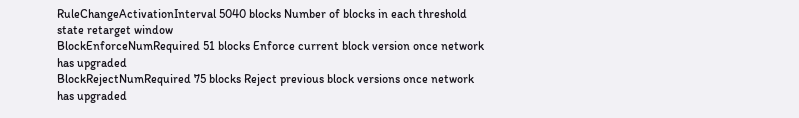RuleChangeActivationInterval 5040 blocks Number of blocks in each threshold state retarget window
BlockEnforceNumRequired 51 blocks Enforce current block version once network has upgraded
BlockRejectNumRequired 75 blocks Reject previous block versions once network has upgraded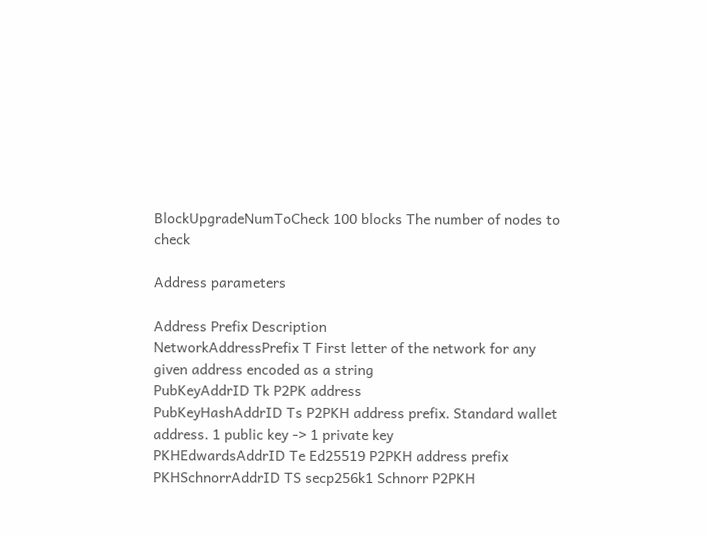BlockUpgradeNumToCheck 100 blocks The number of nodes to check

Address parameters

Address Prefix Description
NetworkAddressPrefix T First letter of the network for any given address encoded as a string
PubKeyAddrID Tk P2PK address
PubKeyHashAddrID Ts P2PKH address prefix. Standard wallet address. 1 public key -> 1 private key
PKHEdwardsAddrID Te Ed25519 P2PKH address prefix
PKHSchnorrAddrID TS secp256k1 Schnorr P2PKH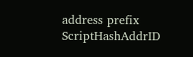address prefix
ScriptHashAddrID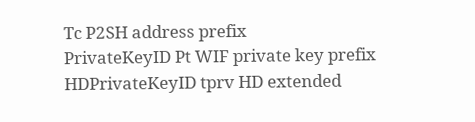Tc P2SH address prefix
PrivateKeyID Pt WIF private key prefix
HDPrivateKeyID tprv HD extended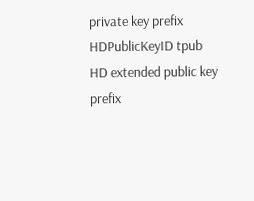private key prefix
HDPublicKeyID tpub HD extended public key prefix